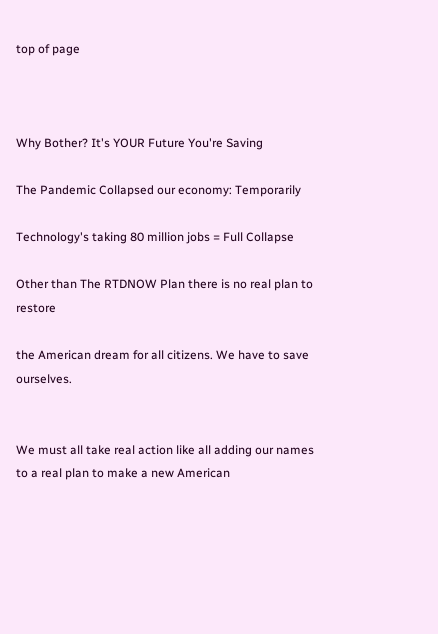top of page



Why Bother? It's YOUR Future You're Saving

The Pandemic Collapsed our economy: Temporarily

Technology's taking 80 million jobs = Full Collapse

Other than The RTDNOW Plan there is no real plan to restore

the American dream for all citizens. We have to save ourselves.


We must all take real action like all adding our names to a real plan to make a new American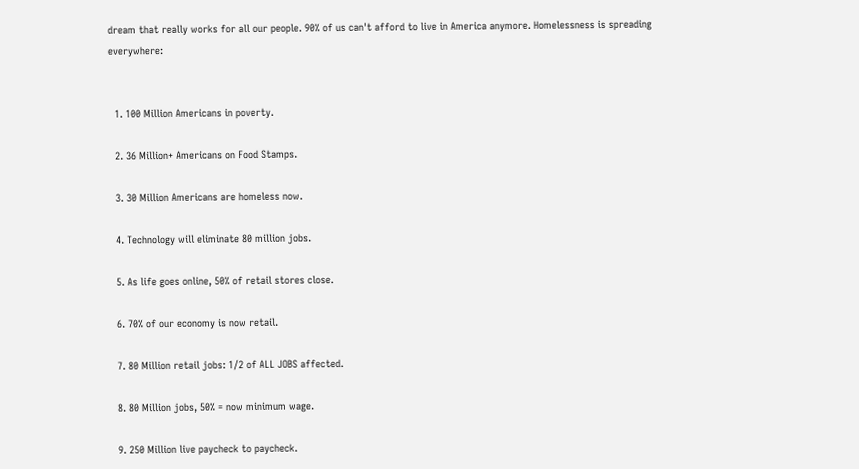dream that really works for all our people. 90% of us can't afford to live in America anymore. Homelessness is spreading everywhere:


  1. 100 Million Americans in poverty.

  2. 36 Million+ Americans on Food Stamps.

  3. 30 Million Americans are homeless now.

  4. Technology will eliminate 80 million jobs.

  5. As life goes online, 50% of retail stores close.

  6. 70% of our economy is now retail.

  7. 80 Million retail jobs: 1/2 of ALL JOBS affected.

  8. 80 Million jobs, 50% = now minimum wage.

  9. 250 Million live paycheck to paycheck.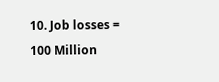10. Job losses = 100 Million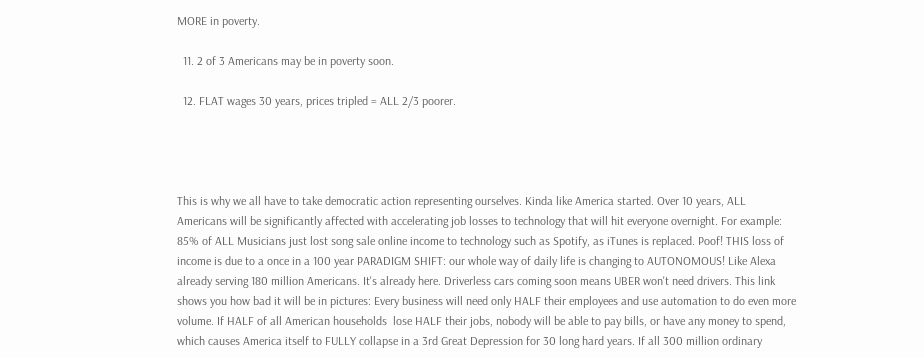MORE in poverty.

  11. 2 of 3 Americans may be in poverty soon.

  12. FLAT wages 30 years, prices tripled = ALL 2/3 poorer.




This is why we all have to take democratic action representing ourselves. Kinda like America started. Over 10 years, ALL Americans will be significantly affected with accelerating job losses to technology that will hit everyone overnight. For example: 85% of ALL Musicians just lost song sale online income to technology such as Spotify, as iTunes is replaced. Poof! THIS loss of income is due to a once in a 100 year PARADIGM SHIFT: our whole way of daily life is changing to AUTONOMOUS! Like Alexa already serving 180 million Americans. It's already here. Driverless cars coming soon means UBER won't need drivers. This link shows you how bad it will be in pictures: Every business will need only HALF their employees and use automation to do even more volume. If HALF of all American households  lose HALF their jobs, nobody will be able to pay bills, or have any money to spend, which causes America itself to FULLY collapse in a 3rd Great Depression for 30 long hard years. If all 300 million ordinary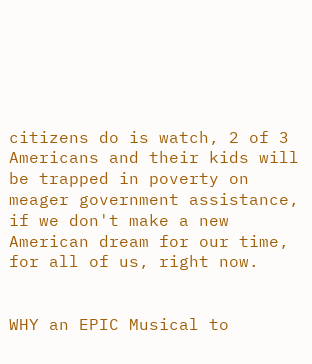citizens do is watch, 2 of 3 Americans and their kids will be trapped in poverty on meager government assistance, if we don't make a new American dream for our time, for all of us, right now.


WHY an EPIC Musical to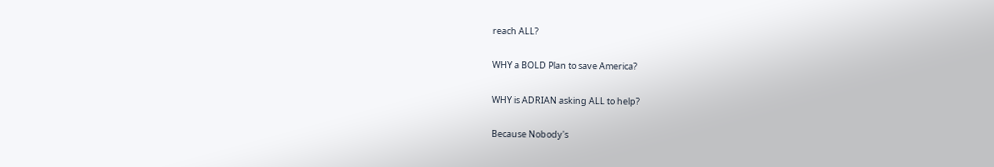reach ALL?

WHY a BOLD Plan to save America?

WHY is ADRIAN asking ALL to help?

Because Nobody's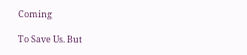Coming

To Save Us. But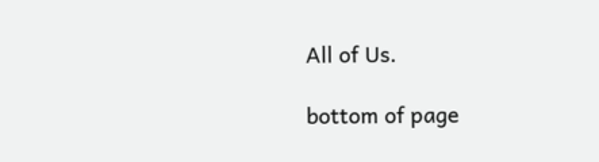All of Us.

bottom of page